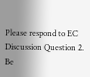Please respond to EC Discussion Question 2. Be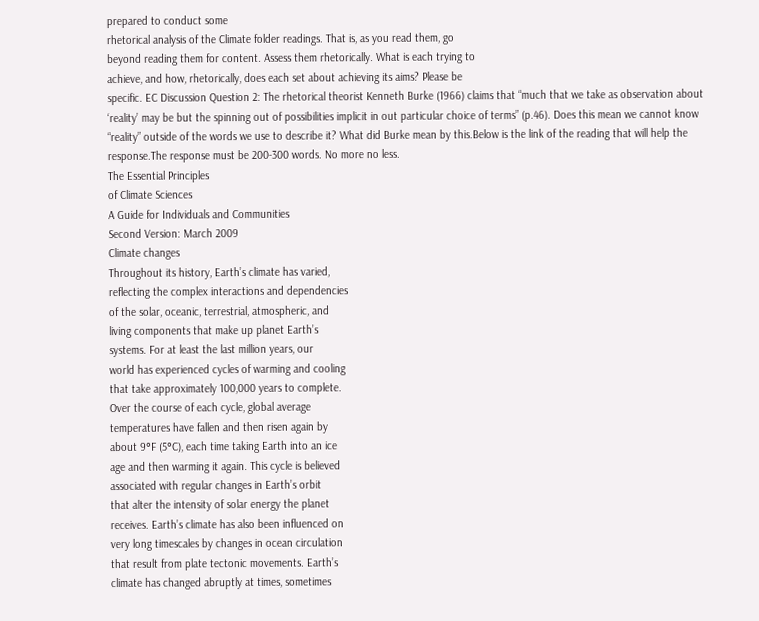prepared to conduct some
rhetorical analysis of the Climate folder readings. That is, as you read them, go
beyond reading them for content. Assess them rhetorically. What is each trying to
achieve, and how, rhetorically, does each set about achieving its aims? Please be
specific. EC Discussion Question 2: The rhetorical theorist Kenneth Burke (1966) claims that “much that we take as observation about ‘reality’ may be but the spinning out of possibilities implicit in out particular choice of terms” (p.46). Does this mean we cannot know “reality” outside of the words we use to describe it? What did Burke mean by this.Below is the link of the reading that will help the response.The response must be 200-300 words. No more no less.
The Essential Principles
of Climate Sciences
A Guide for Individuals and Communities
Second Version: March 2009
Climate changes
Throughout its history, Earth’s climate has varied,
reflecting the complex interactions and dependencies
of the solar, oceanic, terrestrial, atmospheric, and
living components that make up planet Earth’s
systems. For at least the last million years, our
world has experienced cycles of warming and cooling
that take approximately 100,000 years to complete.
Over the course of each cycle, global average
temperatures have fallen and then risen again by
about 9°F (5°C), each time taking Earth into an ice
age and then warming it again. This cycle is believed
associated with regular changes in Earth’s orbit
that alter the intensity of solar energy the planet
receives. Earth’s climate has also been influenced on
very long timescales by changes in ocean circulation
that result from plate tectonic movements. Earth’s
climate has changed abruptly at times, sometimes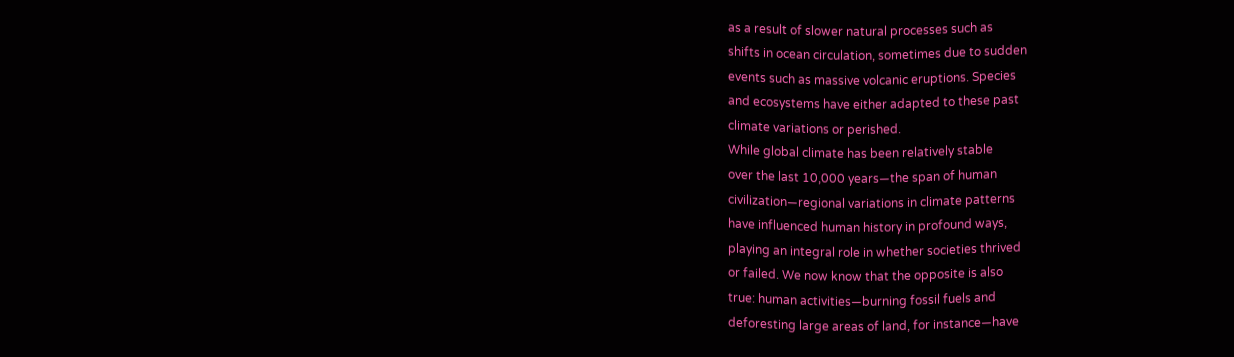as a result of slower natural processes such as
shifts in ocean circulation, sometimes due to sudden
events such as massive volcanic eruptions. Species
and ecosystems have either adapted to these past
climate variations or perished.
While global climate has been relatively stable
over the last 10,000 years—the span of human
civilization—regional variations in climate patterns
have influenced human history in profound ways,
playing an integral role in whether societies thrived
or failed. We now know that the opposite is also
true: human activities—burning fossil fuels and
deforesting large areas of land, for instance—have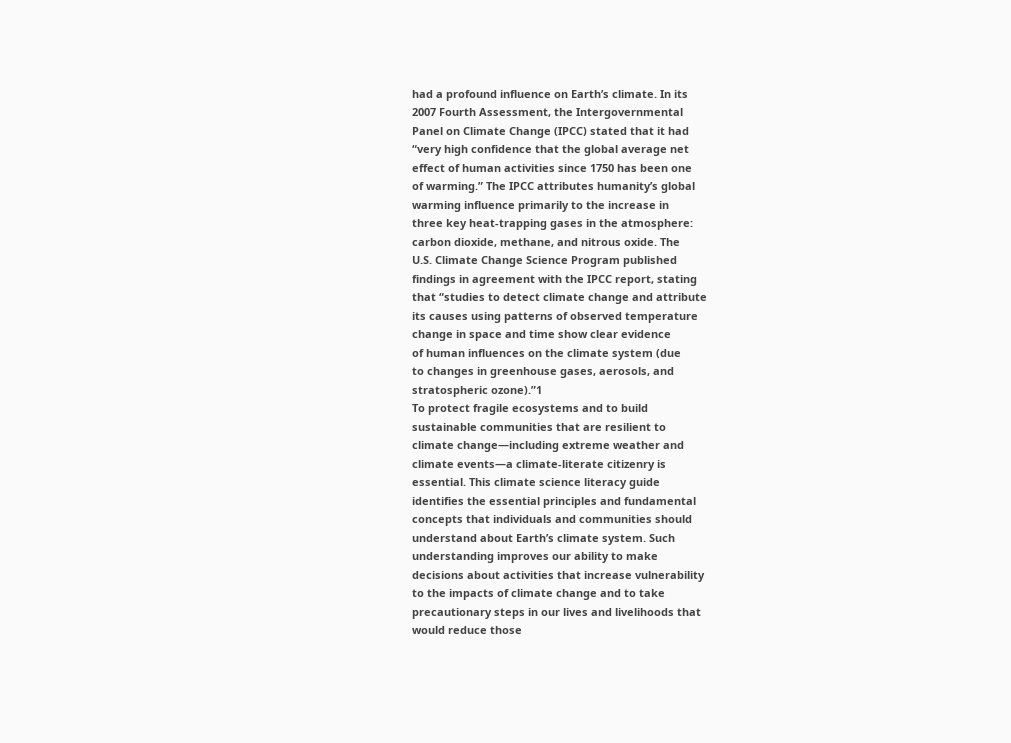had a profound influence on Earth’s climate. In its
2007 Fourth Assessment, the Intergovernmental
Panel on Climate Change (IPCC) stated that it had
“very high confidence that the global average net
effect of human activities since 1750 has been one
of warming.” The IPCC attributes humanity’s global
warming influence primarily to the increase in
three key heat-trapping gases in the atmosphere:
carbon dioxide, methane, and nitrous oxide. The
U.S. Climate Change Science Program published
findings in agreement with the IPCC report, stating
that “studies to detect climate change and attribute
its causes using patterns of observed temperature
change in space and time show clear evidence
of human influences on the climate system (due
to changes in greenhouse gases, aerosols, and
stratospheric ozone).”1
To protect fragile ecosystems and to build
sustainable communities that are resilient to
climate change—including extreme weather and
climate events—a climate-literate citizenry is
essential. This climate science literacy guide
identifies the essential principles and fundamental
concepts that individuals and communities should
understand about Earth’s climate system. Such
understanding improves our ability to make
decisions about activities that increase vulnerability
to the impacts of climate change and to take
precautionary steps in our lives and livelihoods that
would reduce those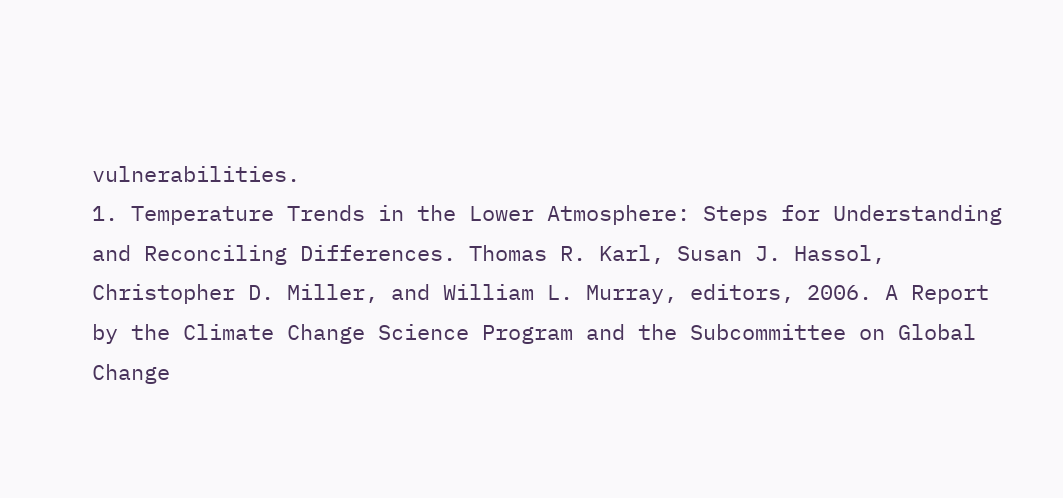vulnerabilities.
1. Temperature Trends in the Lower Atmosphere: Steps for Understanding
and Reconciling Differences. Thomas R. Karl, Susan J. Hassol,
Christopher D. Miller, and William L. Murray, editors, 2006. A Report
by the Climate Change Science Program and the Subcommittee on Global
Change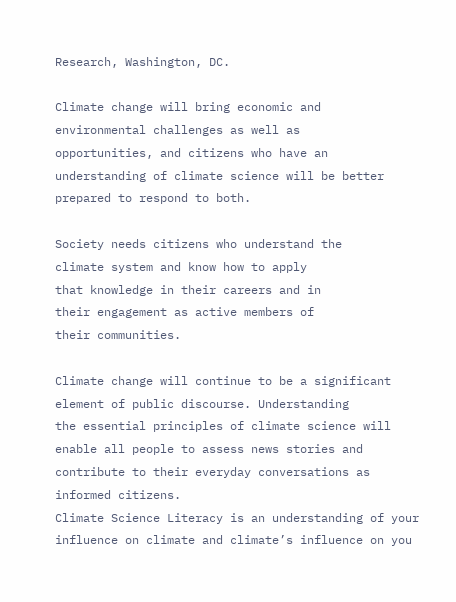Research, Washington, DC.

Climate change will bring economic and
environmental challenges as well as
opportunities, and citizens who have an
understanding of climate science will be better
prepared to respond to both.

Society needs citizens who understand the
climate system and know how to apply
that knowledge in their careers and in
their engagement as active members of
their communities.

Climate change will continue to be a significant
element of public discourse. Understanding
the essential principles of climate science will
enable all people to assess news stories and
contribute to their everyday conversations as
informed citizens.
Climate Science Literacy is an understanding of your
influence on climate and climate’s influence on you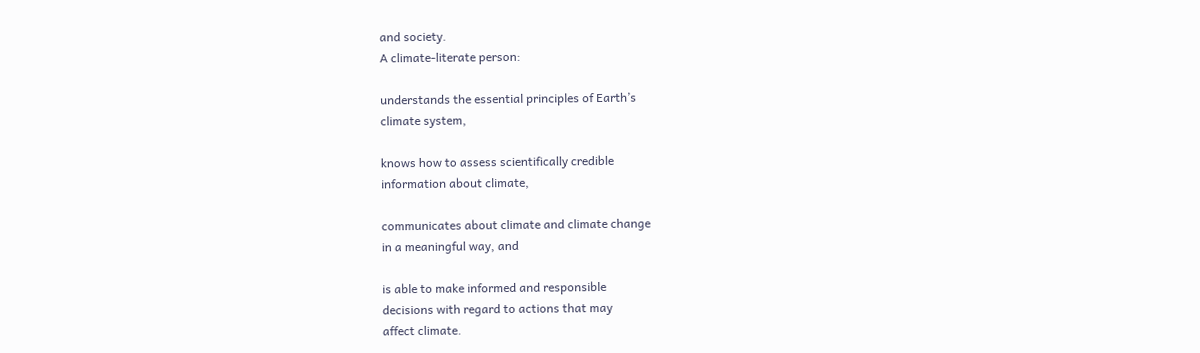and society.
A climate-literate person:

understands the essential principles of Earth’s
climate system,

knows how to assess scientifically credible
information about climate,

communicates about climate and climate change
in a meaningful way, and

is able to make informed and responsible
decisions with regard to actions that may
affect climate.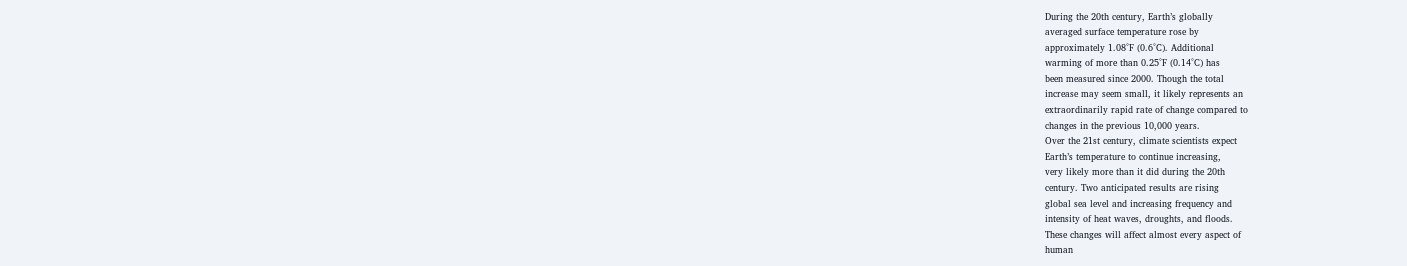During the 20th century, Earth’s globally
averaged surface temperature rose by
approximately 1.08°F (0.6°C). Additional
warming of more than 0.25°F (0.14°C) has
been measured since 2000. Though the total
increase may seem small, it likely represents an
extraordinarily rapid rate of change compared to
changes in the previous 10,000 years.
Over the 21st century, climate scientists expect
Earth’s temperature to continue increasing,
very likely more than it did during the 20th
century. Two anticipated results are rising
global sea level and increasing frequency and
intensity of heat waves, droughts, and floods.
These changes will affect almost every aspect of
human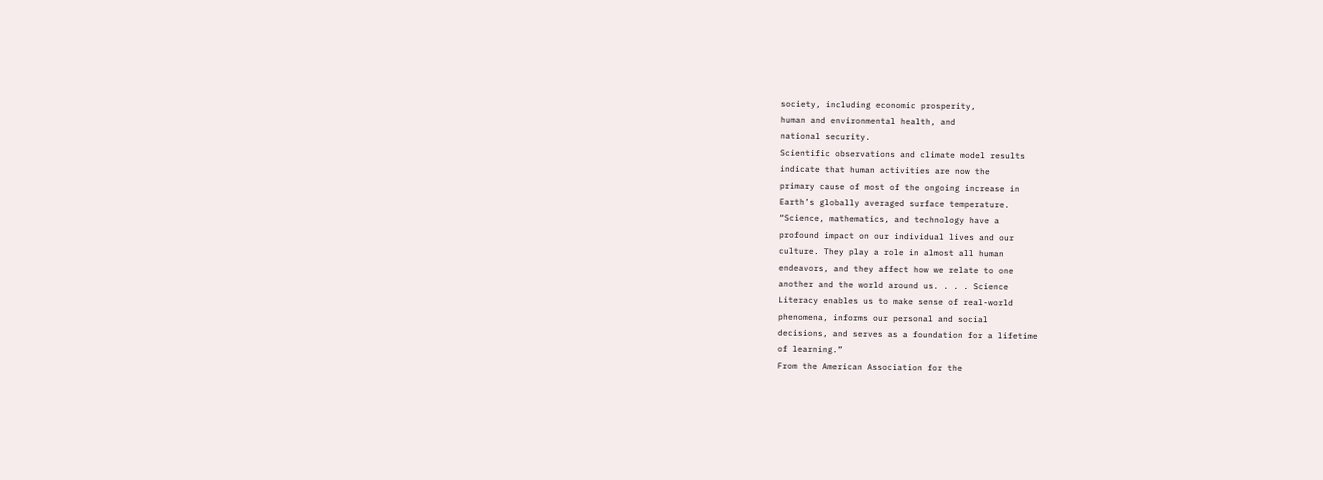society, including economic prosperity,
human and environmental health, and
national security.
Scientific observations and climate model results
indicate that human activities are now the
primary cause of most of the ongoing increase in
Earth’s globally averaged surface temperature.
“Science, mathematics, and technology have a
profound impact on our individual lives and our
culture. They play a role in almost all human
endeavors, and they affect how we relate to one
another and the world around us. . . . Science
Literacy enables us to make sense of real-world
phenomena, informs our personal and social
decisions, and serves as a foundation for a lifetime
of learning.”
From the American Association for the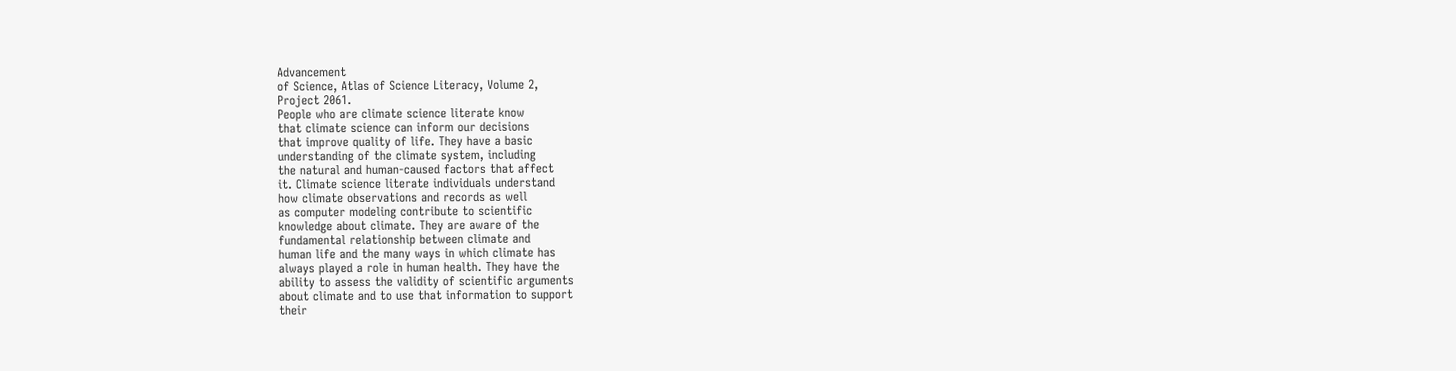Advancement
of Science, Atlas of Science Literacy, Volume 2,
Project 2061.
People who are climate science literate know
that climate science can inform our decisions
that improve quality of life. They have a basic
understanding of the climate system, including
the natural and human-caused factors that affect
it. Climate science literate individuals understand
how climate observations and records as well
as computer modeling contribute to scientific
knowledge about climate. They are aware of the
fundamental relationship between climate and
human life and the many ways in which climate has
always played a role in human health. They have the
ability to assess the validity of scientific arguments
about climate and to use that information to support
their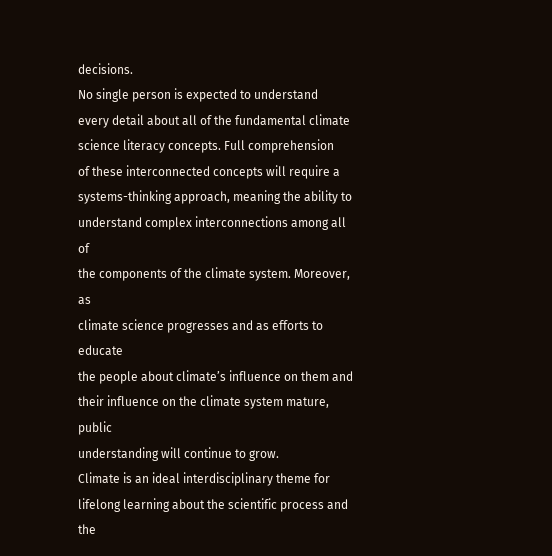decisions.
No single person is expected to understand
every detail about all of the fundamental climate
science literacy concepts. Full comprehension
of these interconnected concepts will require a
systems-thinking approach, meaning the ability to
understand complex interconnections among all of
the components of the climate system. Moreover, as
climate science progresses and as efforts to educate
the people about climate’s influence on them and
their influence on the climate system mature, public
understanding will continue to grow.
Climate is an ideal interdisciplinary theme for
lifelong learning about the scientific process and the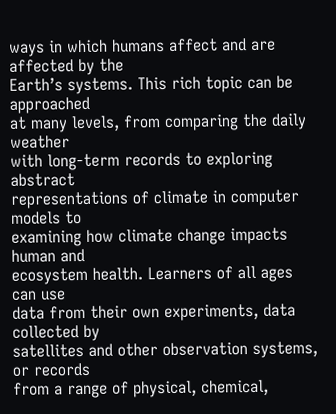ways in which humans affect and are affected by the
Earth’s systems. This rich topic can be approached
at many levels, from comparing the daily weather
with long-term records to exploring abstract
representations of climate in computer models to
examining how climate change impacts human and
ecosystem health. Learners of all ages can use
data from their own experiments, data collected by
satellites and other observation systems, or records
from a range of physical, chemical,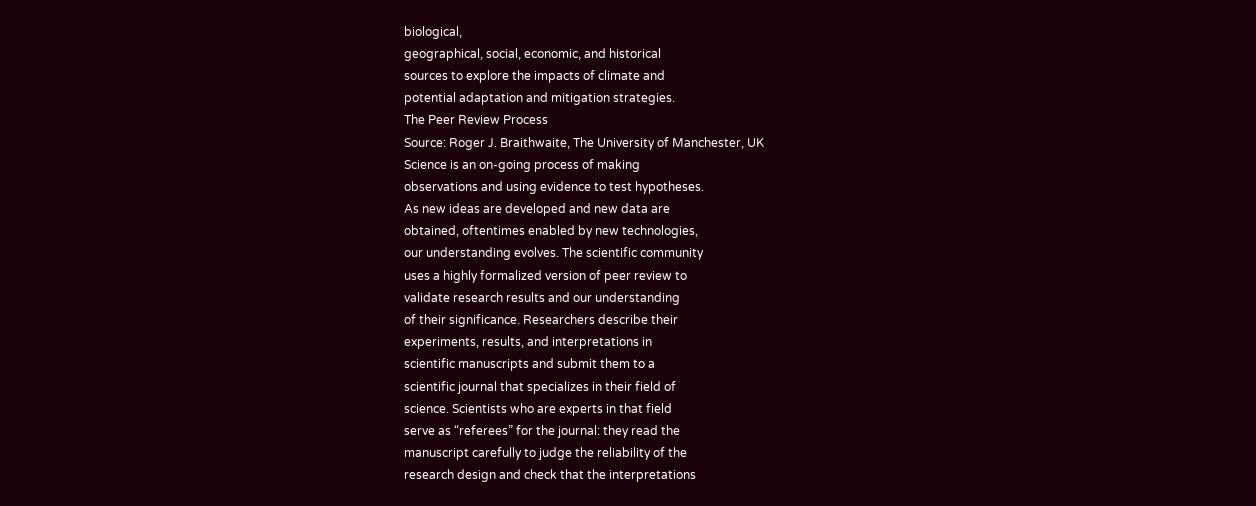biological,
geographical, social, economic, and historical
sources to explore the impacts of climate and
potential adaptation and mitigation strategies.
The Peer Review Process
Source: Roger J. Braithwaite, The University of Manchester, UK
Science is an on-going process of making
observations and using evidence to test hypotheses.
As new ideas are developed and new data are
obtained, oftentimes enabled by new technologies,
our understanding evolves. The scientific community
uses a highly formalized version of peer review to
validate research results and our understanding
of their significance. Researchers describe their
experiments, results, and interpretations in
scientific manuscripts and submit them to a
scientific journal that specializes in their field of
science. Scientists who are experts in that field
serve as “referees” for the journal: they read the
manuscript carefully to judge the reliability of the
research design and check that the interpretations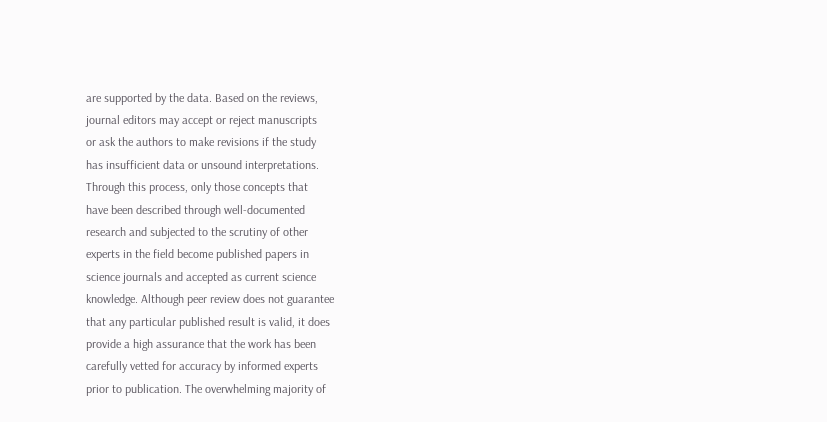are supported by the data. Based on the reviews,
journal editors may accept or reject manuscripts
or ask the authors to make revisions if the study
has insufficient data or unsound interpretations.
Through this process, only those concepts that
have been described through well-documented
research and subjected to the scrutiny of other
experts in the field become published papers in
science journals and accepted as current science
knowledge. Although peer review does not guarantee
that any particular published result is valid, it does
provide a high assurance that the work has been
carefully vetted for accuracy by informed experts
prior to publication. The overwhelming majority of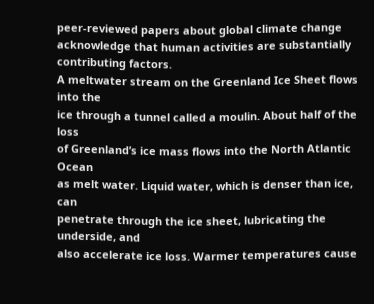peer-reviewed papers about global climate change
acknowledge that human activities are substantially
contributing factors.
A meltwater stream on the Greenland Ice Sheet flows into the
ice through a tunnel called a moulin. About half of the loss
of Greenland’s ice mass flows into the North Atlantic Ocean
as melt water. Liquid water, which is denser than ice, can
penetrate through the ice sheet, lubricating the underside, and
also accelerate ice loss. Warmer temperatures cause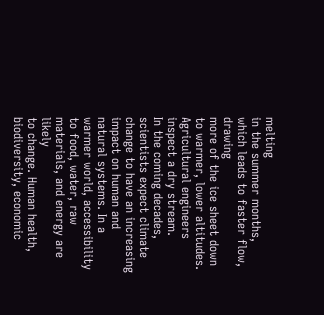melting
in the summer months, which leads to faster flow, drawing
more of the ice sheet down to warmer, lower altitudes.
Agricultural engineers
inspect a dry stream.
In the coming decades, scientists expect climate
change to have an increasing impact on human and
natural systems. In a warmer world, accessibility
to food, water, raw materials, and energy are likely
to change. Human health, biodiversity, economic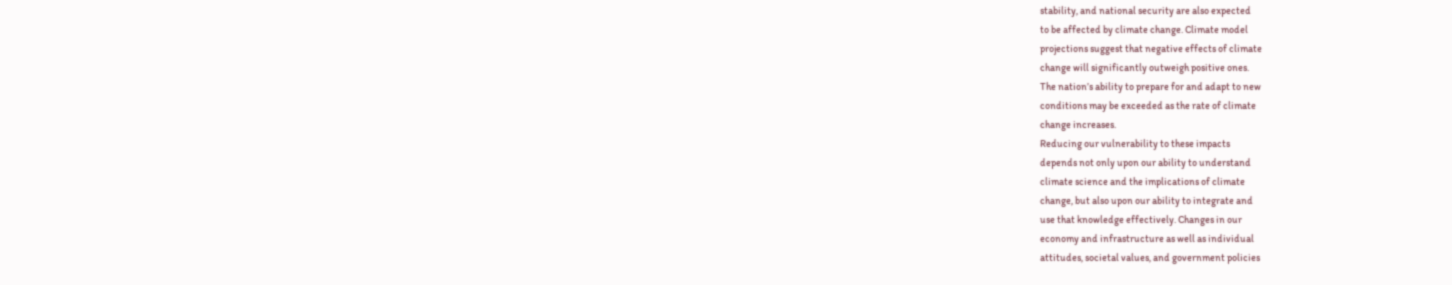stability, and national security are also expected
to be affected by climate change. Climate model
projections suggest that negative effects of climate
change will significantly outweigh positive ones.
The nation’s ability to prepare for and adapt to new
conditions may be exceeded as the rate of climate
change increases.
Reducing our vulnerability to these impacts
depends not only upon our ability to understand
climate science and the implications of climate
change, but also upon our ability to integrate and
use that knowledge effectively. Changes in our
economy and infrastructure as well as individual
attitudes, societal values, and government policies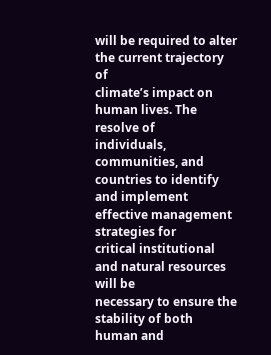will be required to alter the current trajectory of
climate’s impact on human lives. The resolve of
individuals, communities, and countries to identify
and implement effective management strategies for
critical institutional and natural resources will be
necessary to ensure the stability of both human and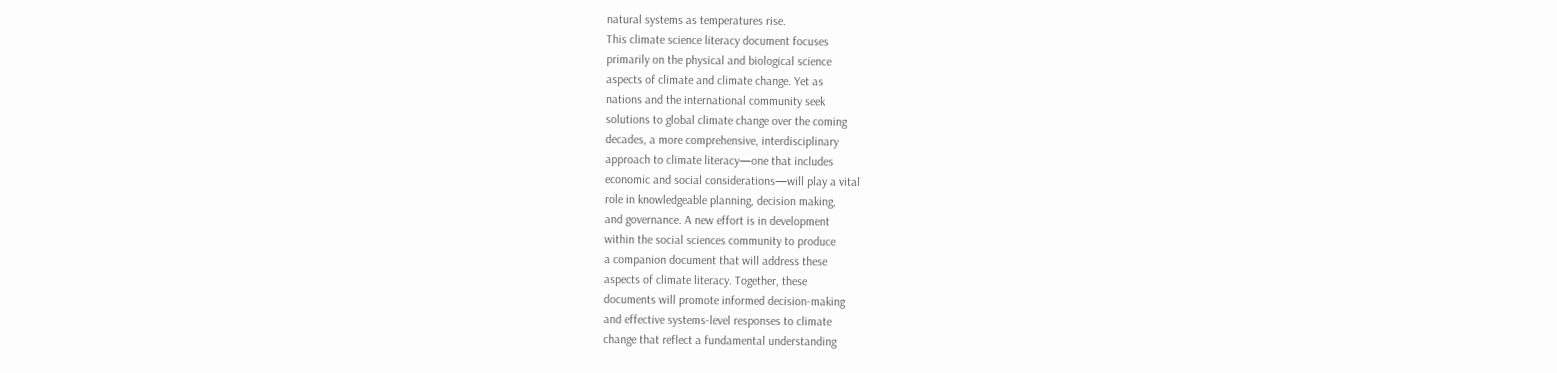natural systems as temperatures rise.
This climate science literacy document focuses
primarily on the physical and biological science
aspects of climate and climate change. Yet as
nations and the international community seek
solutions to global climate change over the coming
decades, a more comprehensive, interdisciplinary
approach to climate literacy—one that includes
economic and social considerations—will play a vital
role in knowledgeable planning, decision making,
and governance. A new effort is in development
within the social sciences community to produce
a companion document that will address these
aspects of climate literacy. Together, these
documents will promote informed decision-making
and effective systems-level responses to climate
change that reflect a fundamental understanding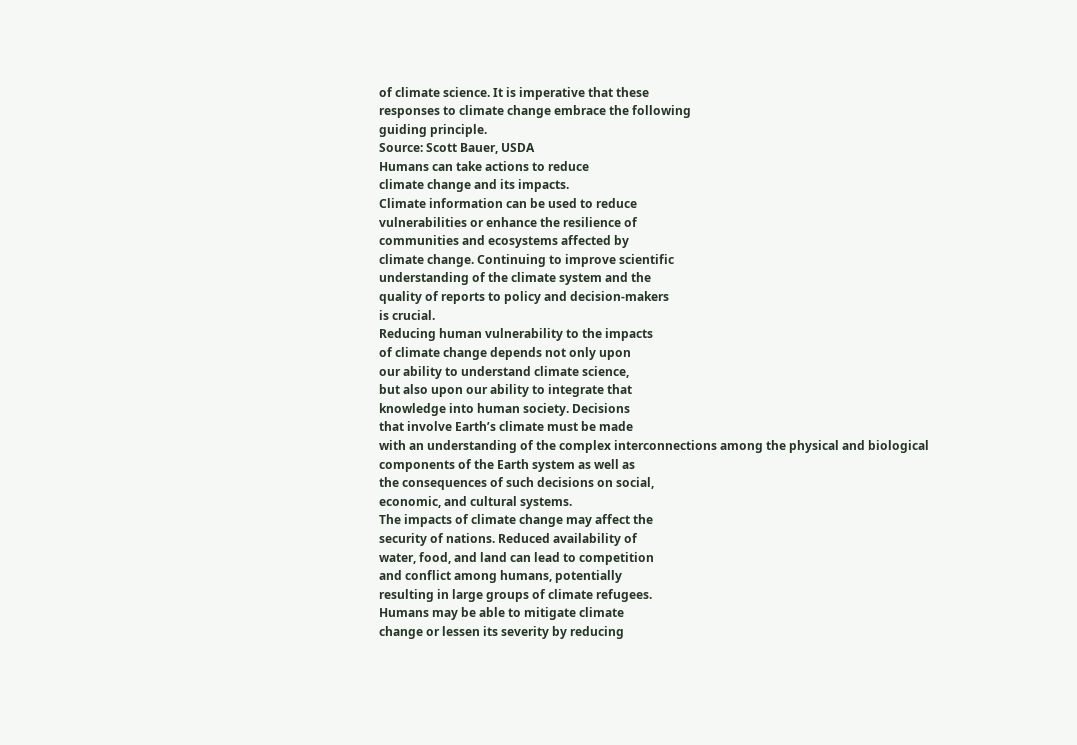of climate science. It is imperative that these
responses to climate change embrace the following
guiding principle.
Source: Scott Bauer, USDA
Humans can take actions to reduce
climate change and its impacts.
Climate information can be used to reduce
vulnerabilities or enhance the resilience of
communities and ecosystems affected by
climate change. Continuing to improve scientific
understanding of the climate system and the
quality of reports to policy and decision-makers
is crucial.
Reducing human vulnerability to the impacts
of climate change depends not only upon
our ability to understand climate science,
but also upon our ability to integrate that
knowledge into human society. Decisions
that involve Earth’s climate must be made
with an understanding of the complex interconnections among the physical and biological
components of the Earth system as well as
the consequences of such decisions on social,
economic, and cultural systems.
The impacts of climate change may affect the
security of nations. Reduced availability of
water, food, and land can lead to competition
and conflict among humans, potentially
resulting in large groups of climate refugees.
Humans may be able to mitigate climate
change or lessen its severity by reducing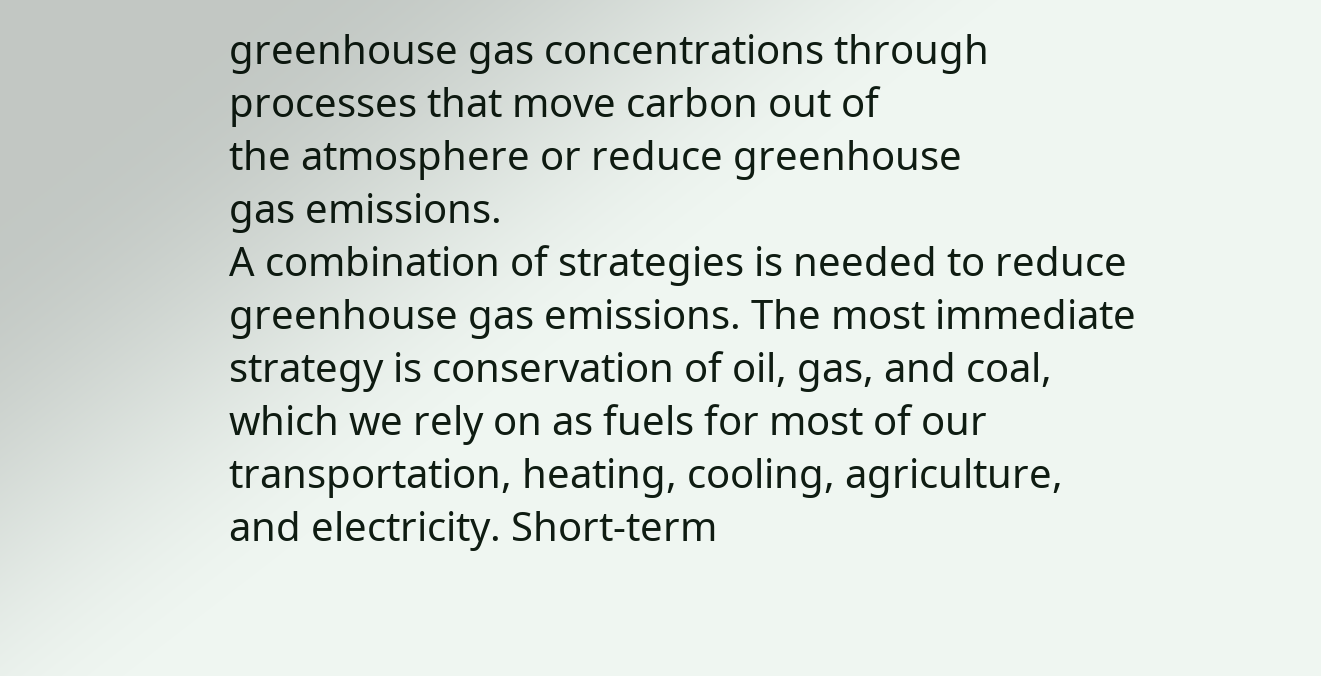greenhouse gas concentrations through
processes that move carbon out of
the atmosphere or reduce greenhouse
gas emissions.
A combination of strategies is needed to reduce
greenhouse gas emissions. The most immediate
strategy is conservation of oil, gas, and coal,
which we rely on as fuels for most of our
transportation, heating, cooling, agriculture,
and electricity. Short-term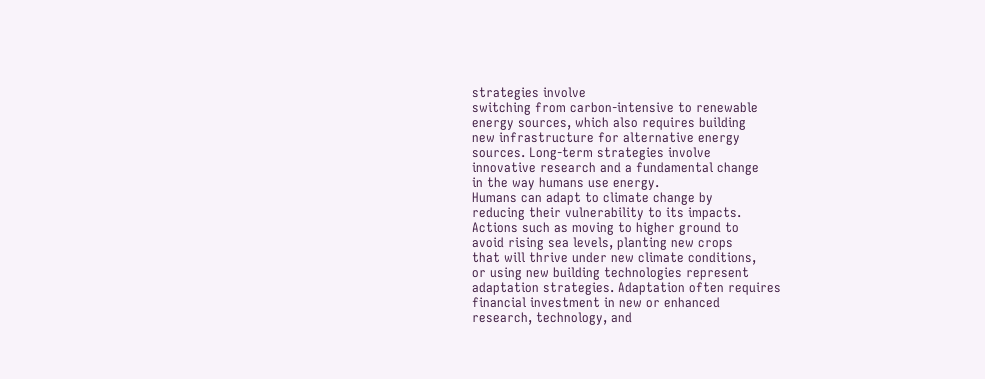strategies involve
switching from carbon-intensive to renewable
energy sources, which also requires building
new infrastructure for alternative energy
sources. Long-term strategies involve
innovative research and a fundamental change
in the way humans use energy.
Humans can adapt to climate change by
reducing their vulnerability to its impacts.
Actions such as moving to higher ground to
avoid rising sea levels, planting new crops
that will thrive under new climate conditions,
or using new building technologies represent
adaptation strategies. Adaptation often requires
financial investment in new or enhanced
research, technology, and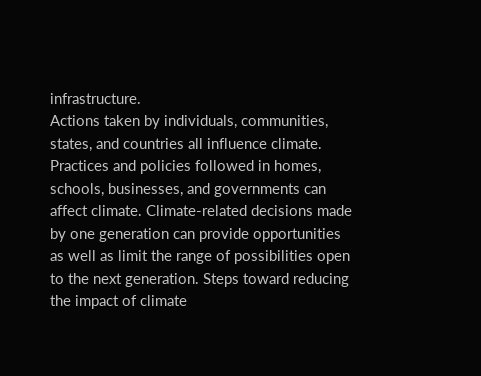infrastructure.
Actions taken by individuals, communities,
states, and countries all influence climate.
Practices and policies followed in homes,
schools, businesses, and governments can
affect climate. Climate-related decisions made
by one generation can provide opportunities
as well as limit the range of possibilities open
to the next generation. Steps toward reducing
the impact of climate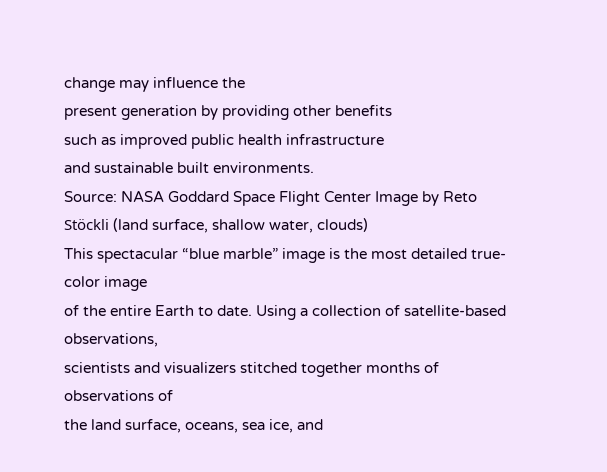change may influence the
present generation by providing other benefits
such as improved public health infrastructure
and sustainable built environments.
Source: NASA Goddard Space Flight Center Image by Reto Stöckli (land surface, shallow water, clouds)
This spectacular “blue marble” image is the most detailed true-color image
of the entire Earth to date. Using a collection of satellite-based observations,
scientists and visualizers stitched together months of observations of
the land surface, oceans, sea ice, and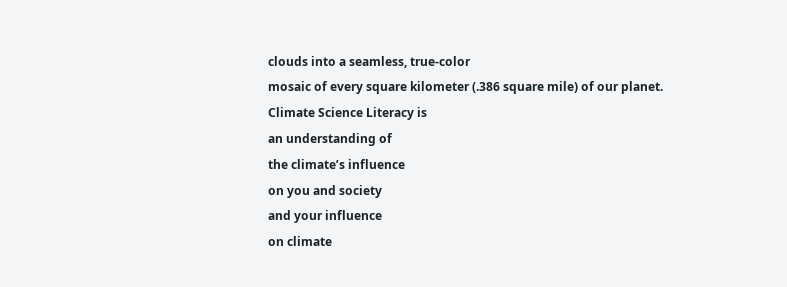clouds into a seamless, true-color
mosaic of every square kilometer (.386 square mile) of our planet.
Climate Science Literacy is
an understanding of
the climate’s influence
on you and society
and your influence
on climate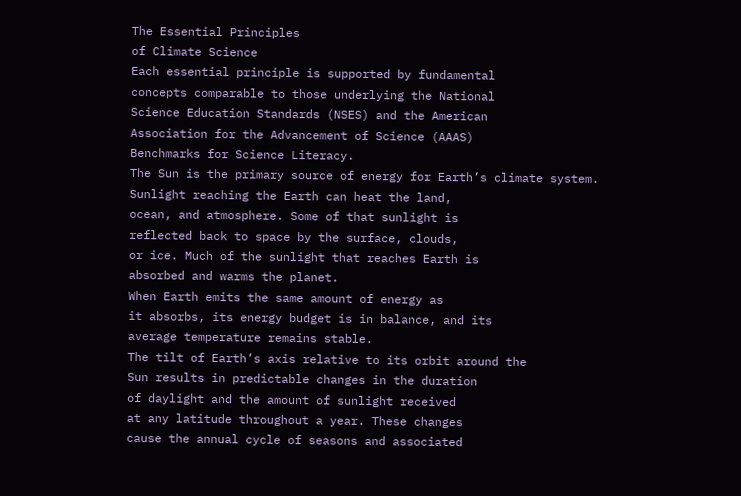The Essential Principles
of Climate Science
Each essential principle is supported by fundamental
concepts comparable to those underlying the National
Science Education Standards (NSES) and the American
Association for the Advancement of Science (AAAS)
Benchmarks for Science Literacy.
The Sun is the primary source of energy for Earth’s climate system.
Sunlight reaching the Earth can heat the land,
ocean, and atmosphere. Some of that sunlight is
reflected back to space by the surface, clouds,
or ice. Much of the sunlight that reaches Earth is
absorbed and warms the planet.
When Earth emits the same amount of energy as
it absorbs, its energy budget is in balance, and its
average temperature remains stable.
The tilt of Earth’s axis relative to its orbit around the
Sun results in predictable changes in the duration
of daylight and the amount of sunlight received
at any latitude throughout a year. These changes
cause the annual cycle of seasons and associated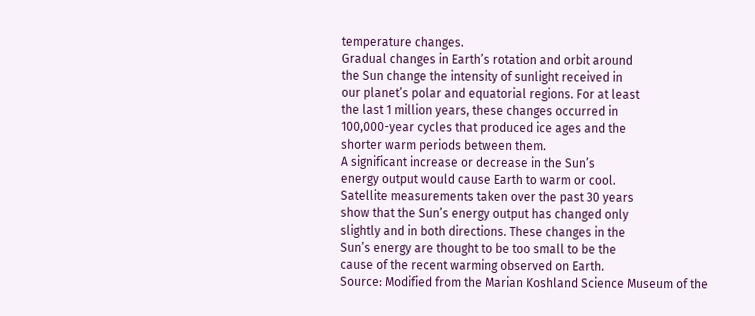temperature changes.
Gradual changes in Earth’s rotation and orbit around
the Sun change the intensity of sunlight received in
our planet’s polar and equatorial regions. For at least
the last 1 million years, these changes occurred in
100,000-year cycles that produced ice ages and the
shorter warm periods between them.
A significant increase or decrease in the Sun’s
energy output would cause Earth to warm or cool.
Satellite measurements taken over the past 30 years
show that the Sun’s energy output has changed only
slightly and in both directions. These changes in the
Sun’s energy are thought to be too small to be the
cause of the recent warming observed on Earth.
Source: Modified from the Marian Koshland Science Museum of the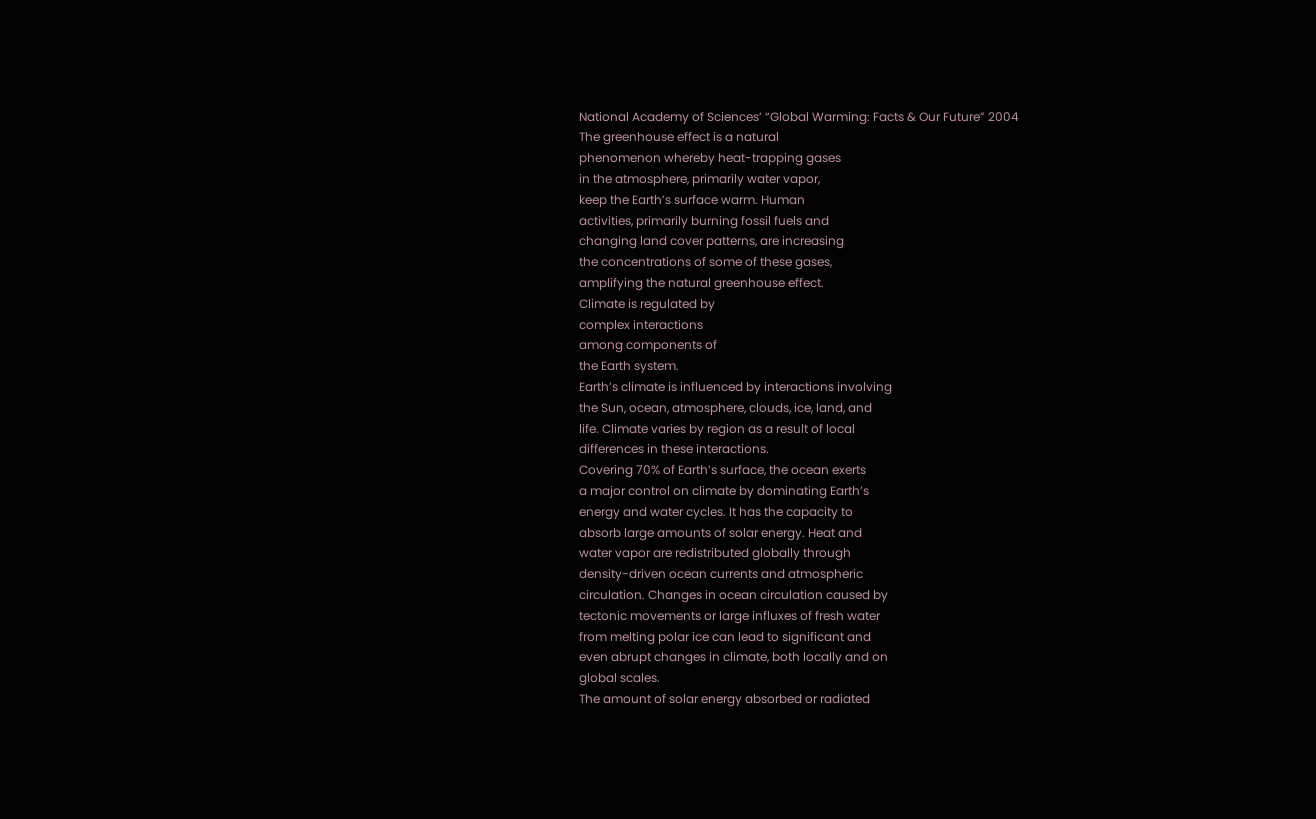National Academy of Sciences’ “Global Warming: Facts & Our Future” 2004
The greenhouse effect is a natural
phenomenon whereby heat-trapping gases
in the atmosphere, primarily water vapor,
keep the Earth’s surface warm. Human
activities, primarily burning fossil fuels and
changing land cover patterns, are increasing
the concentrations of some of these gases,
amplifying the natural greenhouse effect.
Climate is regulated by
complex interactions
among components of
the Earth system.
Earth’s climate is influenced by interactions involving
the Sun, ocean, atmosphere, clouds, ice, land, and
life. Climate varies by region as a result of local
differences in these interactions.
Covering 70% of Earth’s surface, the ocean exerts
a major control on climate by dominating Earth’s
energy and water cycles. It has the capacity to
absorb large amounts of solar energy. Heat and
water vapor are redistributed globally through
density-driven ocean currents and atmospheric
circulation. Changes in ocean circulation caused by
tectonic movements or large influxes of fresh water
from melting polar ice can lead to significant and
even abrupt changes in climate, both locally and on
global scales.
The amount of solar energy absorbed or radiated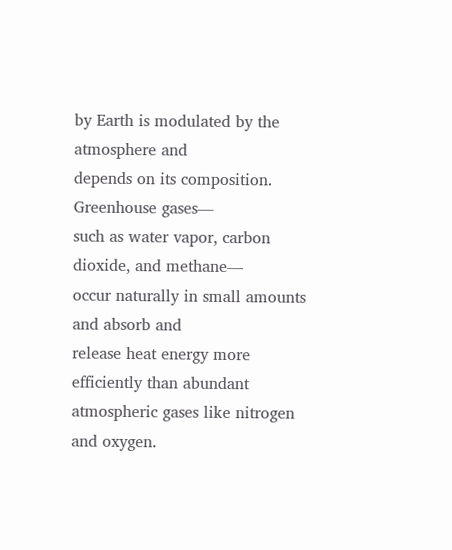by Earth is modulated by the atmosphere and
depends on its composition. Greenhouse gases—
such as water vapor, carbon dioxide, and methane—
occur naturally in small amounts and absorb and
release heat energy more efficiently than abundant
atmospheric gases like nitrogen and oxygen.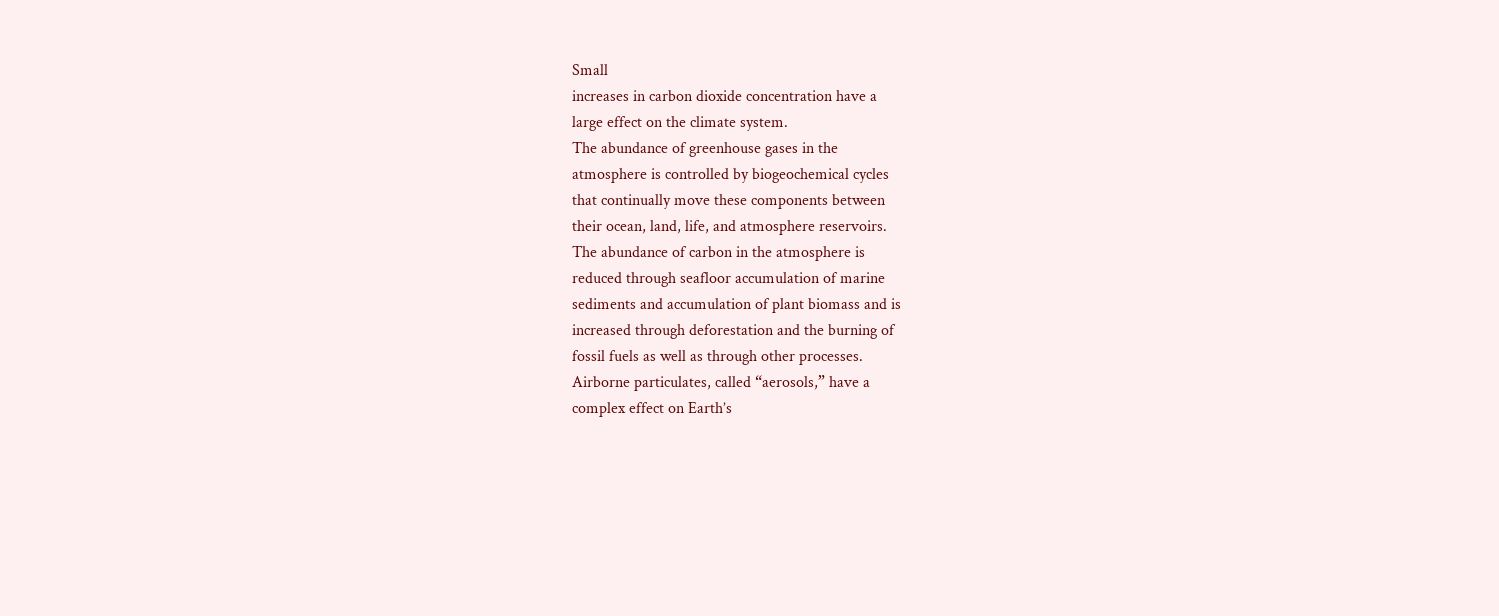Small
increases in carbon dioxide concentration have a
large effect on the climate system.
The abundance of greenhouse gases in the
atmosphere is controlled by biogeochemical cycles
that continually move these components between
their ocean, land, life, and atmosphere reservoirs.
The abundance of carbon in the atmosphere is
reduced through seafloor accumulation of marine
sediments and accumulation of plant biomass and is
increased through deforestation and the burning of
fossil fuels as well as through other processes.
Airborne particulates, called “aerosols,” have a
complex effect on Earth’s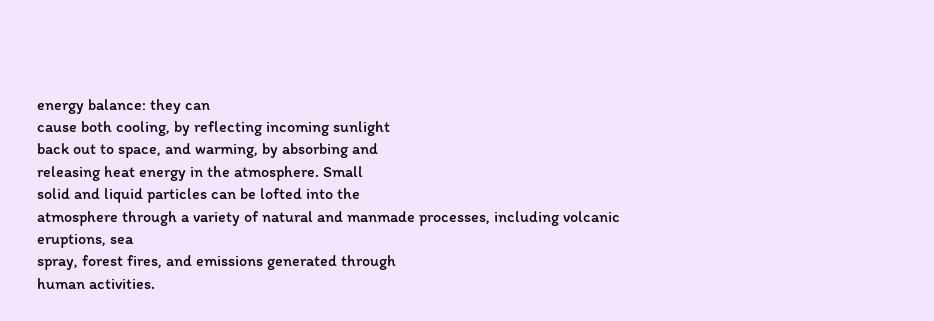energy balance: they can
cause both cooling, by reflecting incoming sunlight
back out to space, and warming, by absorbing and
releasing heat energy in the atmosphere. Small
solid and liquid particles can be lofted into the
atmosphere through a variety of natural and manmade processes, including volcanic eruptions, sea
spray, forest fires, and emissions generated through
human activities.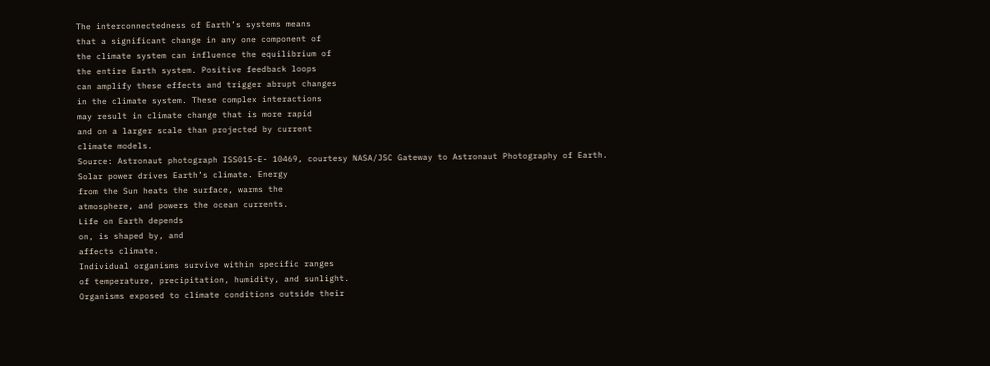The interconnectedness of Earth’s systems means
that a significant change in any one component of
the climate system can influence the equilibrium of
the entire Earth system. Positive feedback loops
can amplify these effects and trigger abrupt changes
in the climate system. These complex interactions
may result in climate change that is more rapid
and on a larger scale than projected by current
climate models.
Source: Astronaut photograph ISS015-E- 10469, courtesy NASA/JSC Gateway to Astronaut Photography of Earth.
Solar power drives Earth’s climate. Energy
from the Sun heats the surface, warms the
atmosphere, and powers the ocean currents.
Life on Earth depends
on, is shaped by, and
affects climate.
Individual organisms survive within specific ranges
of temperature, precipitation, humidity, and sunlight.
Organisms exposed to climate conditions outside their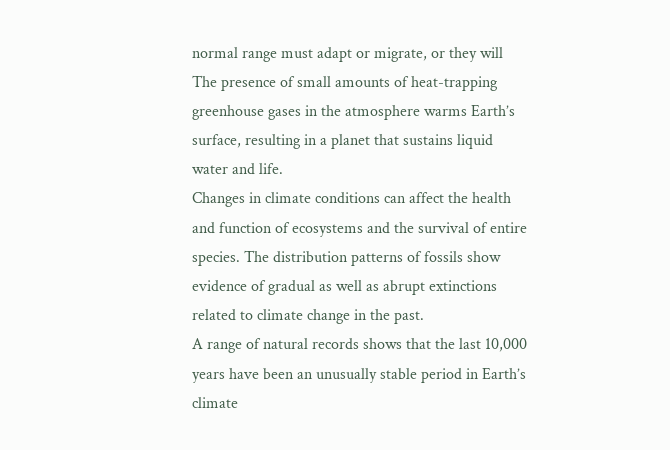normal range must adapt or migrate, or they will
The presence of small amounts of heat-trapping
greenhouse gases in the atmosphere warms Earth’s
surface, resulting in a planet that sustains liquid
water and life.
Changes in climate conditions can affect the health
and function of ecosystems and the survival of entire
species. The distribution patterns of fossils show
evidence of gradual as well as abrupt extinctions
related to climate change in the past.
A range of natural records shows that the last 10,000
years have been an unusually stable period in Earth’s
climate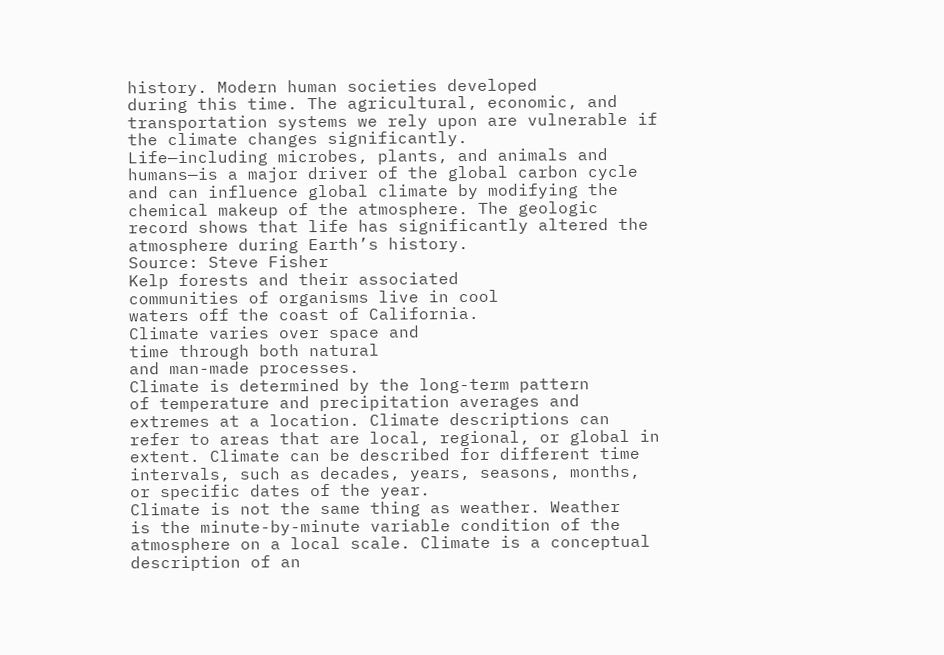history. Modern human societies developed
during this time. The agricultural, economic, and
transportation systems we rely upon are vulnerable if
the climate changes significantly.
Life—including microbes, plants, and animals and
humans—is a major driver of the global carbon cycle
and can influence global climate by modifying the
chemical makeup of the atmosphere. The geologic
record shows that life has significantly altered the
atmosphere during Earth’s history.
Source: Steve Fisher
Kelp forests and their associated
communities of organisms live in cool
waters off the coast of California.
Climate varies over space and
time through both natural
and man-made processes.
Climate is determined by the long-term pattern
of temperature and precipitation averages and
extremes at a location. Climate descriptions can
refer to areas that are local, regional, or global in
extent. Climate can be described for different time
intervals, such as decades, years, seasons, months,
or specific dates of the year.
Climate is not the same thing as weather. Weather
is the minute-by-minute variable condition of the
atmosphere on a local scale. Climate is a conceptual
description of an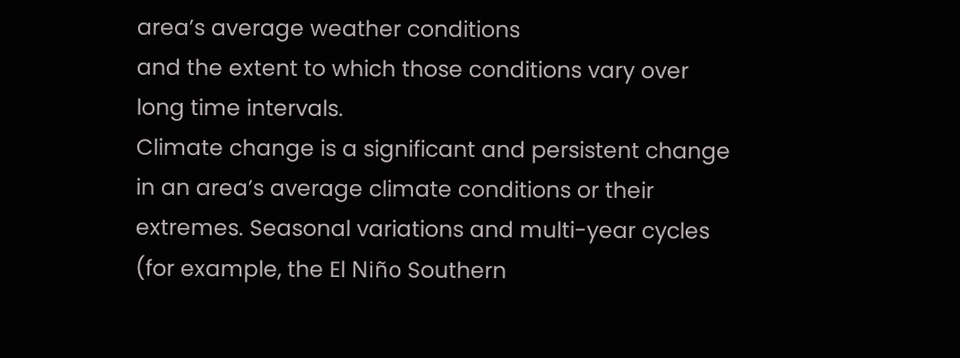area’s average weather conditions
and the extent to which those conditions vary over
long time intervals.
Climate change is a significant and persistent change
in an area’s average climate conditions or their
extremes. Seasonal variations and multi-year cycles
(for example, the El Niño Southern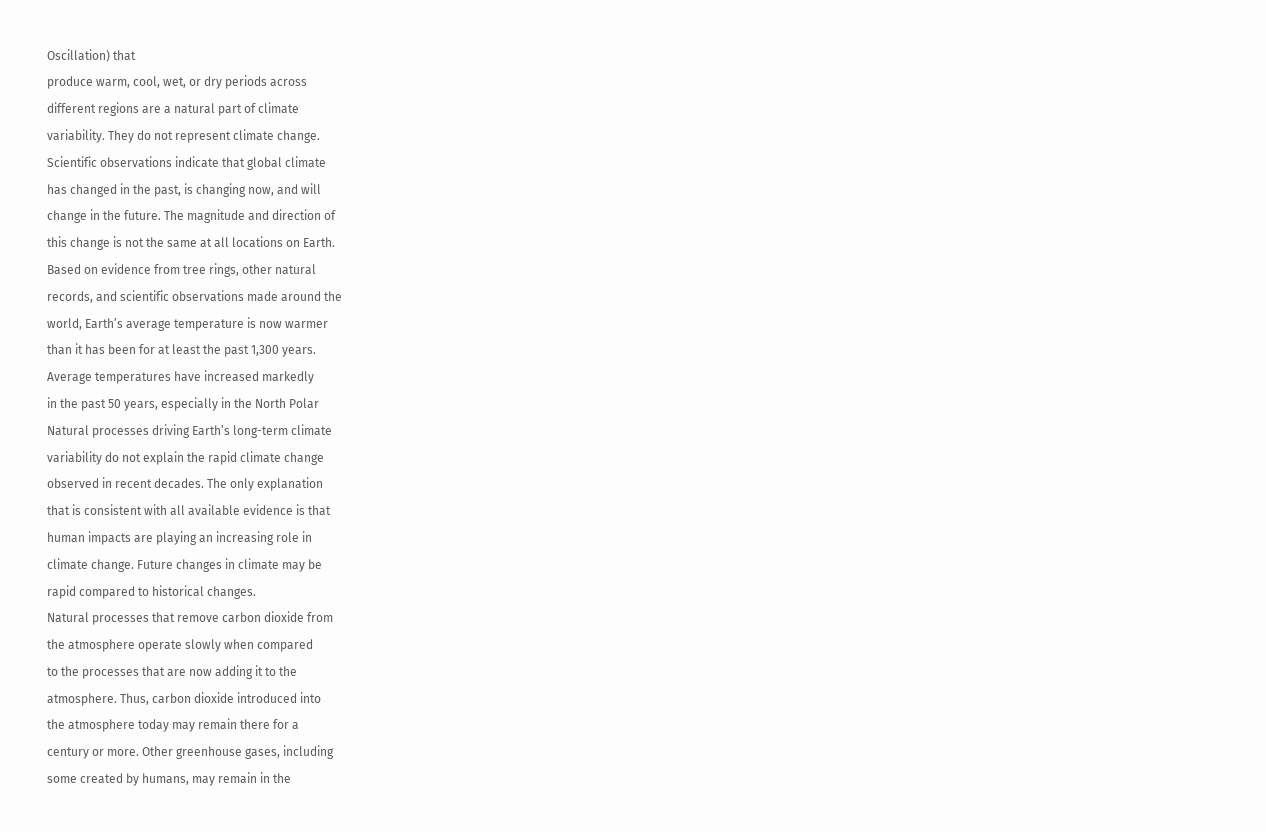Oscillation) that
produce warm, cool, wet, or dry periods across
different regions are a natural part of climate
variability. They do not represent climate change.
Scientific observations indicate that global climate
has changed in the past, is changing now, and will
change in the future. The magnitude and direction of
this change is not the same at all locations on Earth.
Based on evidence from tree rings, other natural
records, and scientific observations made around the
world, Earth’s average temperature is now warmer
than it has been for at least the past 1,300 years.
Average temperatures have increased markedly
in the past 50 years, especially in the North Polar
Natural processes driving Earth’s long-term climate
variability do not explain the rapid climate change
observed in recent decades. The only explanation
that is consistent with all available evidence is that
human impacts are playing an increasing role in
climate change. Future changes in climate may be
rapid compared to historical changes.
Natural processes that remove carbon dioxide from
the atmosphere operate slowly when compared
to the processes that are now adding it to the
atmosphere. Thus, carbon dioxide introduced into
the atmosphere today may remain there for a
century or more. Other greenhouse gases, including
some created by humans, may remain in the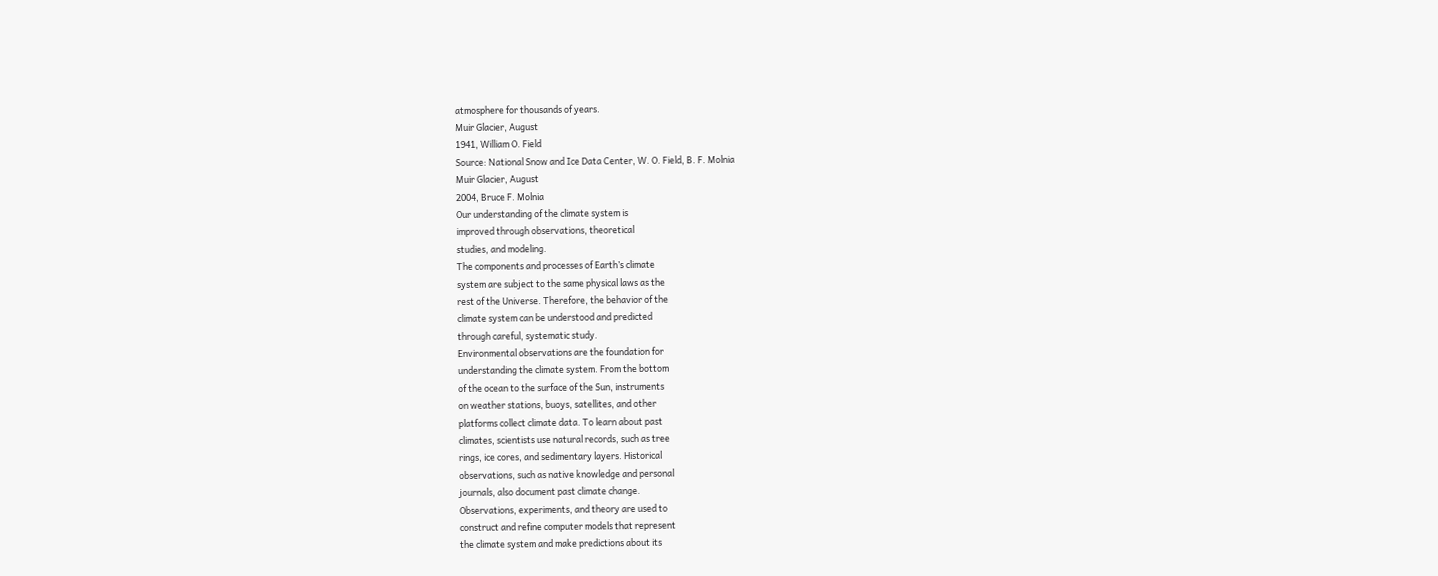atmosphere for thousands of years.
Muir Glacier, August
1941, William O. Field
Source: National Snow and Ice Data Center, W. O. Field, B. F. Molnia
Muir Glacier, August
2004, Bruce F. Molnia
Our understanding of the climate system is
improved through observations, theoretical
studies, and modeling.
The components and processes of Earth’s climate
system are subject to the same physical laws as the
rest of the Universe. Therefore, the behavior of the
climate system can be understood and predicted
through careful, systematic study.
Environmental observations are the foundation for
understanding the climate system. From the bottom
of the ocean to the surface of the Sun, instruments
on weather stations, buoys, satellites, and other
platforms collect climate data. To learn about past
climates, scientists use natural records, such as tree
rings, ice cores, and sedimentary layers. Historical
observations, such as native knowledge and personal
journals, also document past climate change.
Observations, experiments, and theory are used to
construct and refine computer models that represent
the climate system and make predictions about its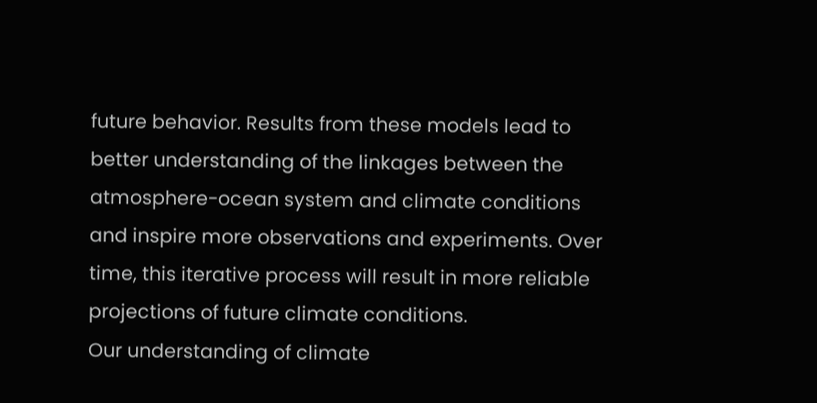future behavior. Results from these models lead to
better understanding of the linkages between the
atmosphere-ocean system and climate conditions
and inspire more observations and experiments. Over
time, this iterative process will result in more reliable
projections of future climate conditions.
Our understanding of climate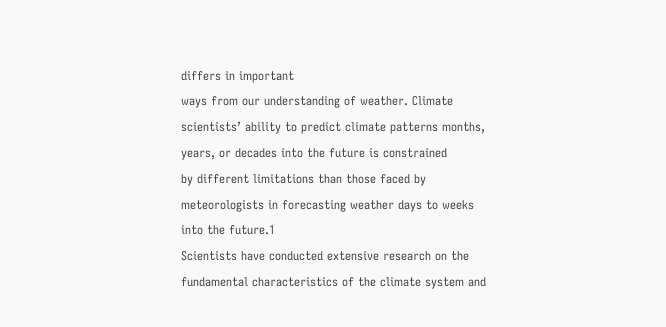differs in important
ways from our understanding of weather. Climate
scientists’ ability to predict climate patterns months,
years, or decades into the future is constrained
by different limitations than those faced by
meteorologists in forecasting weather days to weeks
into the future.1
Scientists have conducted extensive research on the
fundamental characteristics of the climate system and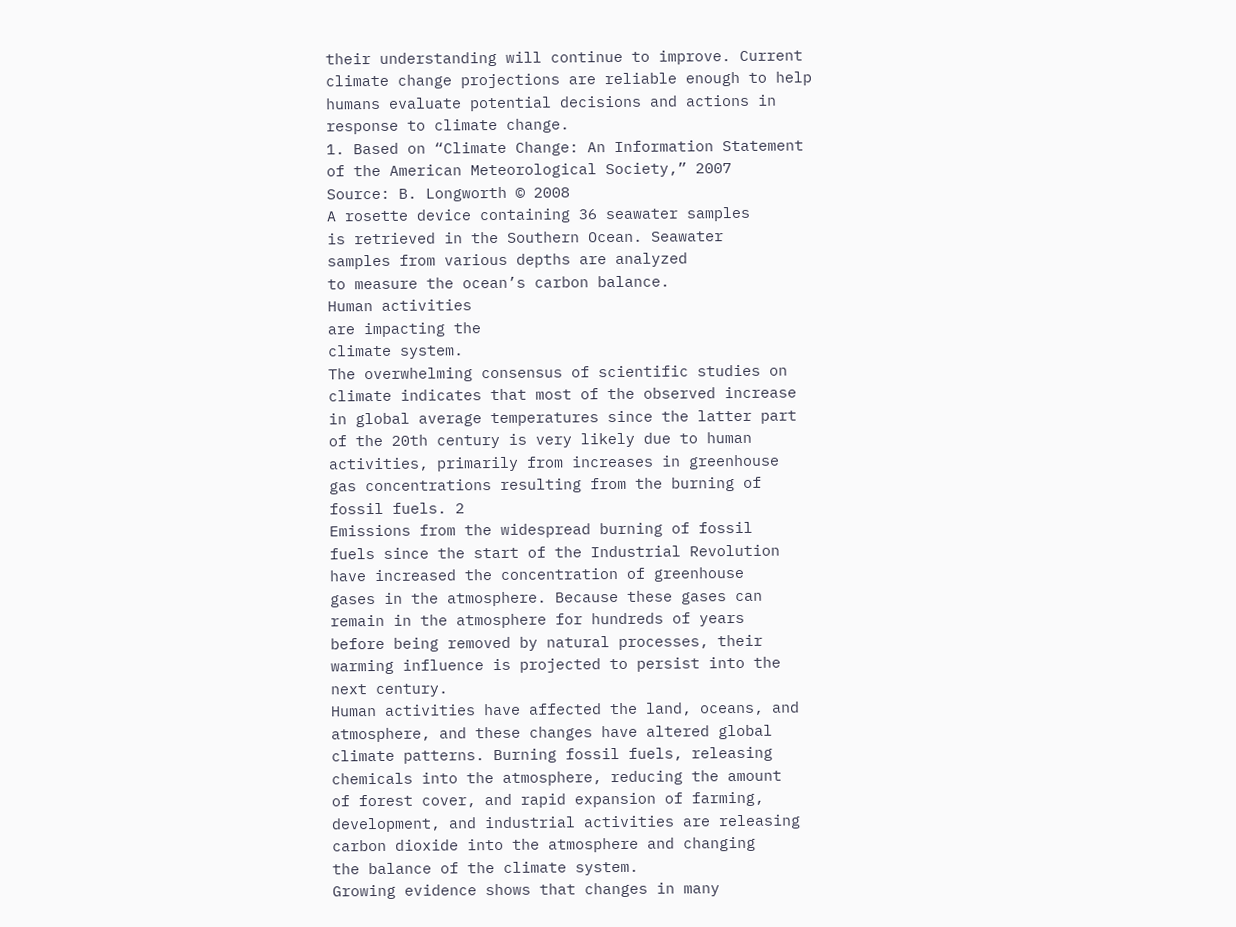their understanding will continue to improve. Current
climate change projections are reliable enough to help
humans evaluate potential decisions and actions in
response to climate change.
1. Based on “Climate Change: An Information Statement
of the American Meteorological Society,” 2007
Source: B. Longworth © 2008
A rosette device containing 36 seawater samples
is retrieved in the Southern Ocean. Seawater
samples from various depths are analyzed
to measure the ocean’s carbon balance.
Human activities
are impacting the
climate system.
The overwhelming consensus of scientific studies on
climate indicates that most of the observed increase
in global average temperatures since the latter part
of the 20th century is very likely due to human
activities, primarily from increases in greenhouse
gas concentrations resulting from the burning of
fossil fuels. 2
Emissions from the widespread burning of fossil
fuels since the start of the Industrial Revolution
have increased the concentration of greenhouse
gases in the atmosphere. Because these gases can
remain in the atmosphere for hundreds of years
before being removed by natural processes, their
warming influence is projected to persist into the
next century.
Human activities have affected the land, oceans, and
atmosphere, and these changes have altered global
climate patterns. Burning fossil fuels, releasing
chemicals into the atmosphere, reducing the amount
of forest cover, and rapid expansion of farming,
development, and industrial activities are releasing
carbon dioxide into the atmosphere and changing
the balance of the climate system.
Growing evidence shows that changes in many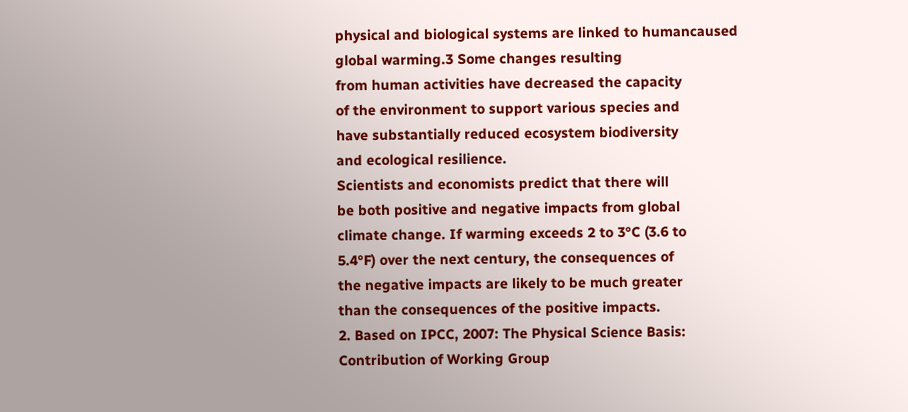physical and biological systems are linked to humancaused global warming.3 Some changes resulting
from human activities have decreased the capacity
of the environment to support various species and
have substantially reduced ecosystem biodiversity
and ecological resilience.
Scientists and economists predict that there will
be both positive and negative impacts from global
climate change. If warming exceeds 2 to 3°C (3.6 to
5.4°F) over the next century, the consequences of
the negative impacts are likely to be much greater
than the consequences of the positive impacts.
2. Based on IPCC, 2007: The Physical Science Basis:
Contribution of Working Group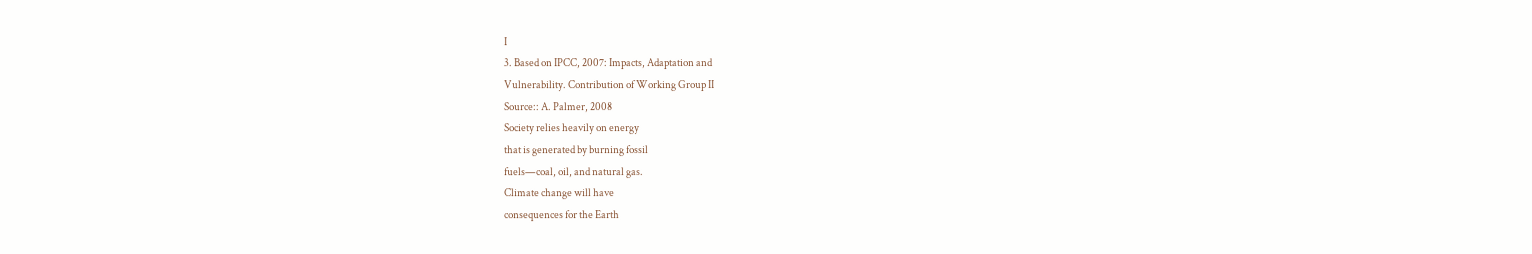I
3. Based on IPCC, 2007: Impacts, Adaptation and
Vulnerability. Contribution of Working Group II
Source:: A. Palmer, 2008
Society relies heavily on energy
that is generated by burning fossil
fuels—coal, oil, and natural gas.
Climate change will have
consequences for the Earth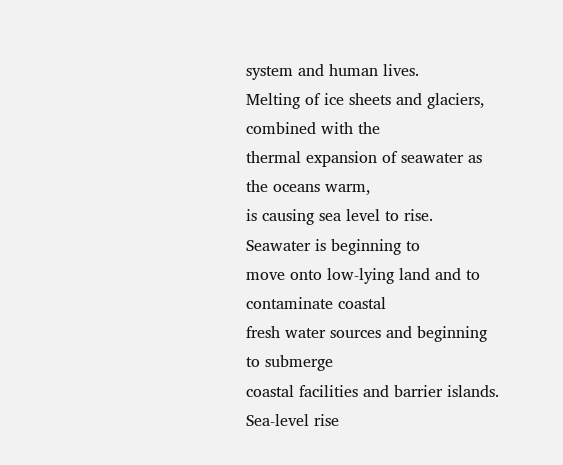system and human lives.
Melting of ice sheets and glaciers, combined with the
thermal expansion of seawater as the oceans warm,
is causing sea level to rise. Seawater is beginning to
move onto low-lying land and to contaminate coastal
fresh water sources and beginning to submerge
coastal facilities and barrier islands. Sea-level rise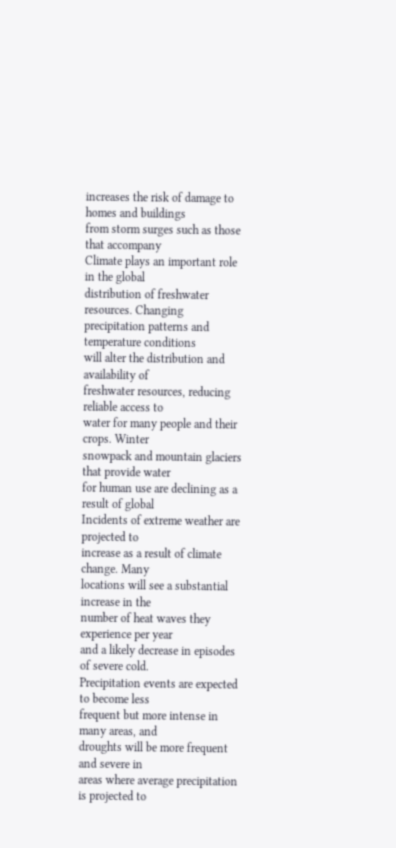increases the risk of damage to homes and buildings
from storm surges such as those that accompany
Climate plays an important role in the global
distribution of freshwater resources. Changing
precipitation patterns and temperature conditions
will alter the distribution and availability of
freshwater resources, reducing reliable access to
water for many people and their crops. Winter
snowpack and mountain glaciers that provide water
for human use are declining as a result of global
Incidents of extreme weather are projected to
increase as a result of climate change. Many
locations will see a substantial increase in the
number of heat waves they experience per year
and a likely decrease in episodes of severe cold.
Precipitation events are expected to become less
frequent but more intense in many areas, and
droughts will be more frequent and severe in
areas where average precipitation is projected to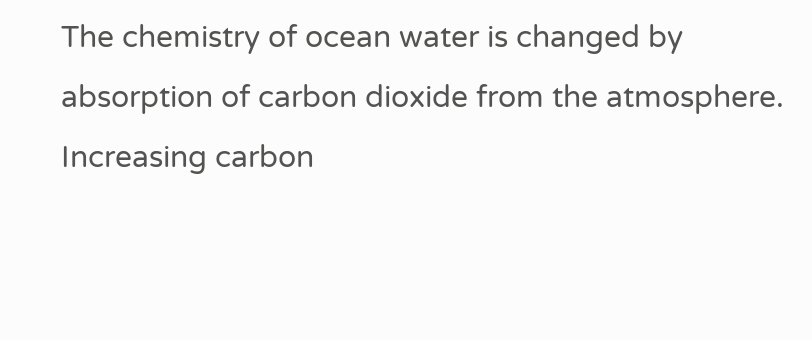The chemistry of ocean water is changed by
absorption of carbon dioxide from the atmosphere.
Increasing carbon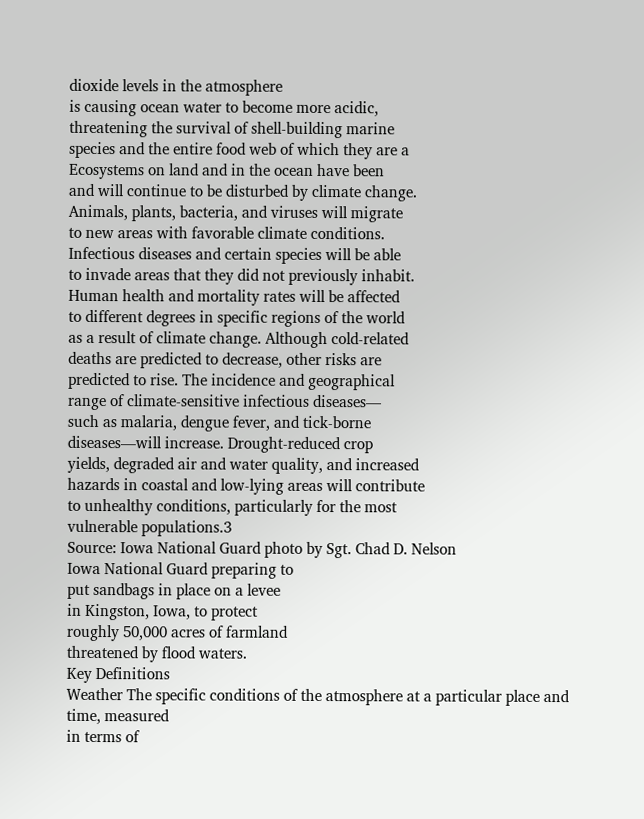dioxide levels in the atmosphere
is causing ocean water to become more acidic,
threatening the survival of shell-building marine
species and the entire food web of which they are a
Ecosystems on land and in the ocean have been
and will continue to be disturbed by climate change.
Animals, plants, bacteria, and viruses will migrate
to new areas with favorable climate conditions.
Infectious diseases and certain species will be able
to invade areas that they did not previously inhabit.
Human health and mortality rates will be affected
to different degrees in specific regions of the world
as a result of climate change. Although cold-related
deaths are predicted to decrease, other risks are
predicted to rise. The incidence and geographical
range of climate-sensitive infectious diseases—
such as malaria, dengue fever, and tick-borne
diseases—will increase. Drought-reduced crop
yields, degraded air and water quality, and increased
hazards in coastal and low-lying areas will contribute
to unhealthy conditions, particularly for the most
vulnerable populations.3
Source: Iowa National Guard photo by Sgt. Chad D. Nelson
Iowa National Guard preparing to
put sandbags in place on a levee
in Kingston, Iowa, to protect
roughly 50,000 acres of farmland
threatened by flood waters.
Key Definitions
Weather The specific conditions of the atmosphere at a particular place and time, measured
in terms of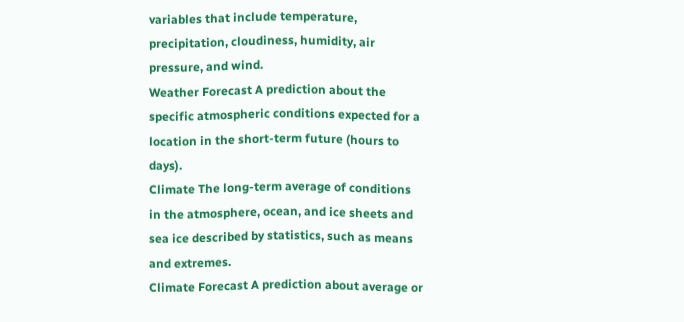variables that include temperature, precipitation, cloudiness, humidity, air
pressure, and wind.
Weather Forecast A prediction about the specific atmospheric conditions expected for a
location in the short-term future (hours to days).
Climate The long-term average of conditions in the atmosphere, ocean, and ice sheets and
sea ice described by statistics, such as means and extremes.
Climate Forecast A prediction about average or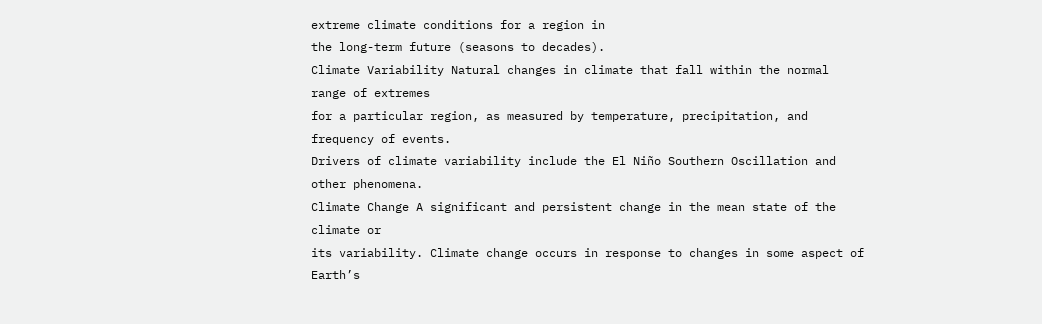extreme climate conditions for a region in
the long-term future (seasons to decades).
Climate Variability Natural changes in climate that fall within the normal range of extremes
for a particular region, as measured by temperature, precipitation, and frequency of events.
Drivers of climate variability include the El Niño Southern Oscillation and other phenomena.
Climate Change A significant and persistent change in the mean state of the climate or
its variability. Climate change occurs in response to changes in some aspect of Earth’s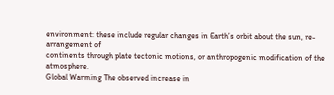environment: these include regular changes in Earth’s orbit about the sun, re-arrangement of
continents through plate tectonic motions, or anthropogenic modification of the atmosphere.
Global Warming The observed increase in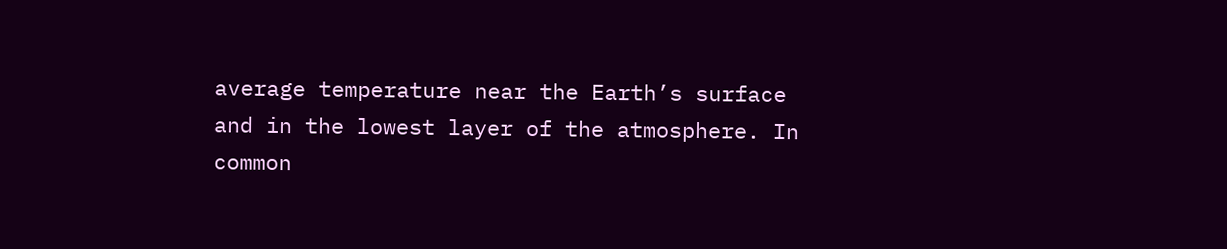average temperature near the Earth’s surface
and in the lowest layer of the atmosphere. In common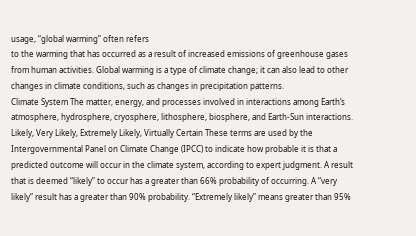usage, “global warming” often refers
to the warming that has occurred as a result of increased emissions of greenhouse gases
from human activities. Global warming is a type of climate change; it can also lead to other
changes in climate conditions, such as changes in precipitation patterns.
Climate System The matter, energy, and processes involved in interactions among Earth’s
atmosphere, hydrosphere, cryosphere, lithosphere, biosphere, and Earth-Sun interactions.
Likely, Very Likely, Extremely Likely, Virtually Certain These terms are used by the
Intergovernmental Panel on Climate Change (IPCC) to indicate how probable it is that a
predicted outcome will occur in the climate system, according to expert judgment. A result
that is deemed “likely” to occur has a greater than 66% probability of occurring. A “very
likely” result has a greater than 90% probability. “Extremely likely” means greater than 95%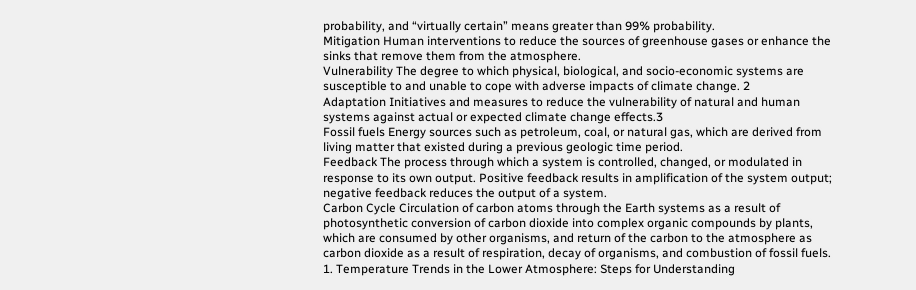probability, and “virtually certain” means greater than 99% probability.
Mitigation Human interventions to reduce the sources of greenhouse gases or enhance the
sinks that remove them from the atmosphere.
Vulnerability The degree to which physical, biological, and socio-economic systems are
susceptible to and unable to cope with adverse impacts of climate change. 2
Adaptation Initiatives and measures to reduce the vulnerability of natural and human
systems against actual or expected climate change effects.3
Fossil fuels Energy sources such as petroleum, coal, or natural gas, which are derived from
living matter that existed during a previous geologic time period.
Feedback The process through which a system is controlled, changed, or modulated in
response to its own output. Positive feedback results in amplification of the system output;
negative feedback reduces the output of a system.
Carbon Cycle Circulation of carbon atoms through the Earth systems as a result of
photosynthetic conversion of carbon dioxide into complex organic compounds by plants,
which are consumed by other organisms, and return of the carbon to the atmosphere as
carbon dioxide as a result of respiration, decay of organisms, and combustion of fossil fuels.
1. Temperature Trends in the Lower Atmosphere: Steps for Understanding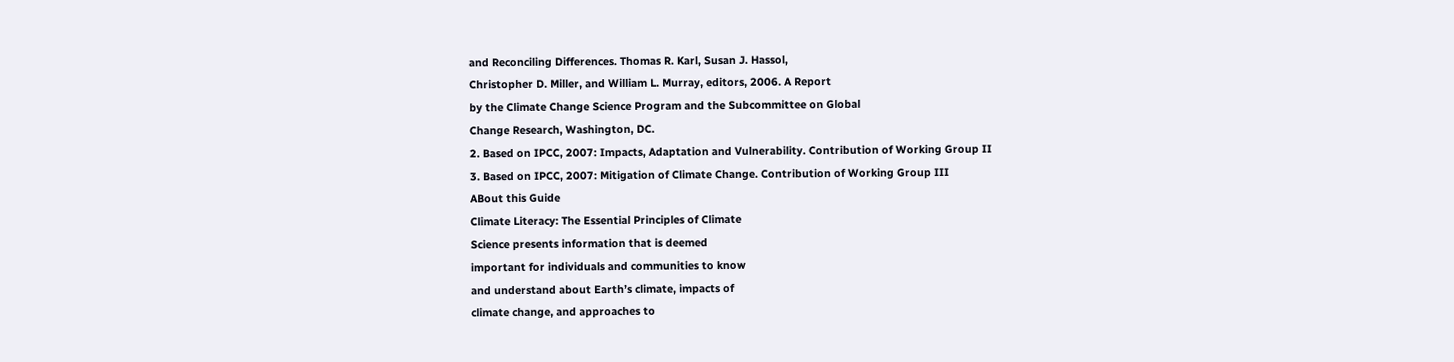and Reconciling Differences. Thomas R. Karl, Susan J. Hassol,
Christopher D. Miller, and William L. Murray, editors, 2006. A Report
by the Climate Change Science Program and the Subcommittee on Global
Change Research, Washington, DC.
2. Based on IPCC, 2007: Impacts, Adaptation and Vulnerability. Contribution of Working Group II
3. Based on IPCC, 2007: Mitigation of Climate Change. Contribution of Working Group III
ABout this Guide
Climate Literacy: The Essential Principles of Climate
Science presents information that is deemed
important for individuals and communities to know
and understand about Earth’s climate, impacts of
climate change, and approaches to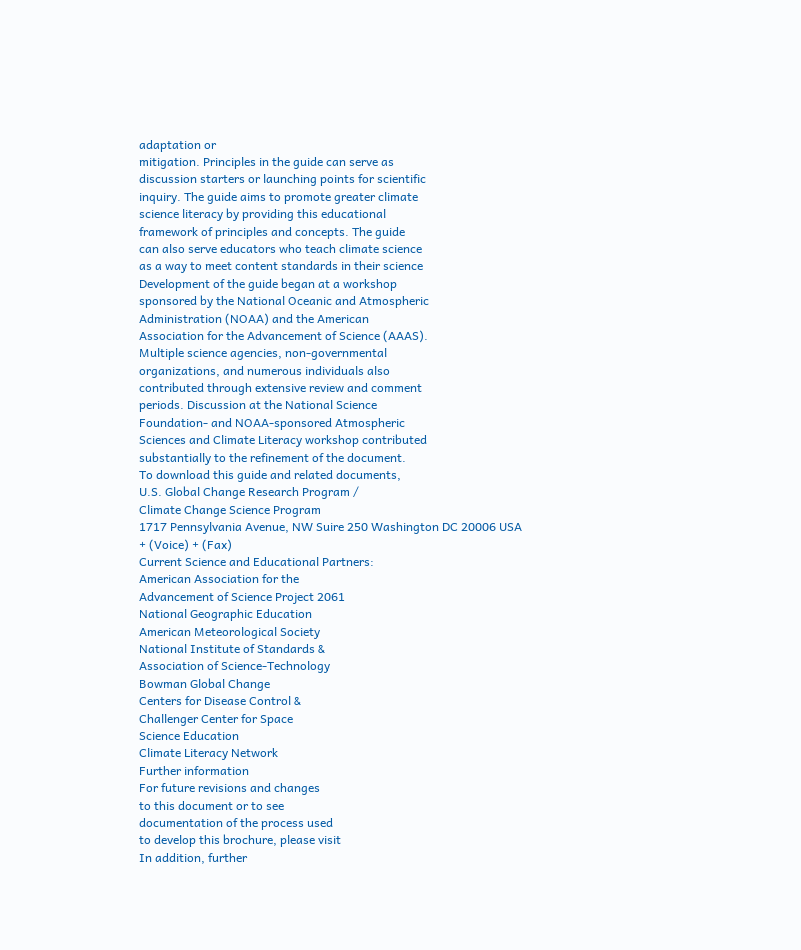adaptation or
mitigation. Principles in the guide can serve as
discussion starters or launching points for scientific
inquiry. The guide aims to promote greater climate
science literacy by providing this educational
framework of principles and concepts. The guide
can also serve educators who teach climate science
as a way to meet content standards in their science
Development of the guide began at a workshop
sponsored by the National Oceanic and Atmospheric
Administration (NOAA) and the American
Association for the Advancement of Science (AAAS).
Multiple science agencies, non-governmental
organizations, and numerous individuals also
contributed through extensive review and comment
periods. Discussion at the National Science
Foundation- and NOAA-sponsored Atmospheric
Sciences and Climate Literacy workshop contributed
substantially to the refinement of the document.
To download this guide and related documents,
U.S. Global Change Research Program /
Climate Change Science Program
1717 Pennsylvania Avenue, NW Suire 250 Washington DC 20006 USA
+ (Voice) + (Fax)
Current Science and Educational Partners:
American Association for the
Advancement of Science Project 2061
National Geographic Education
American Meteorological Society
National Institute of Standards &
Association of Science-Technology
Bowman Global Change
Centers for Disease Control &
Challenger Center for Space
Science Education
Climate Literacy Network
Further information
For future revisions and changes
to this document or to see
documentation of the process used
to develop this brochure, please visit
In addition, further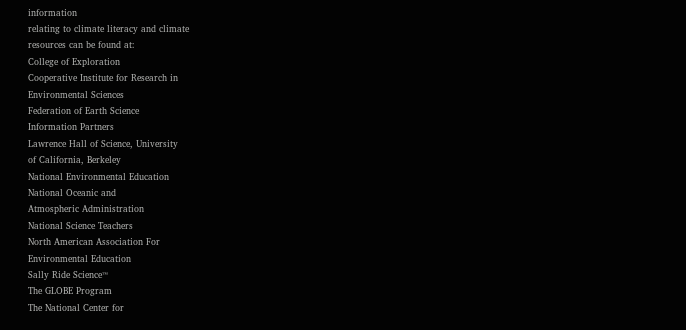information
relating to climate literacy and climate
resources can be found at:
College of Exploration
Cooperative Institute for Research in
Environmental Sciences
Federation of Earth Science
Information Partners
Lawrence Hall of Science, University
of California, Berkeley
National Environmental Education
National Oceanic and
Atmospheric Administration
National Science Teachers
North American Association For
Environmental Education
Sally Ride Science™
The GLOBE Program
The National Center for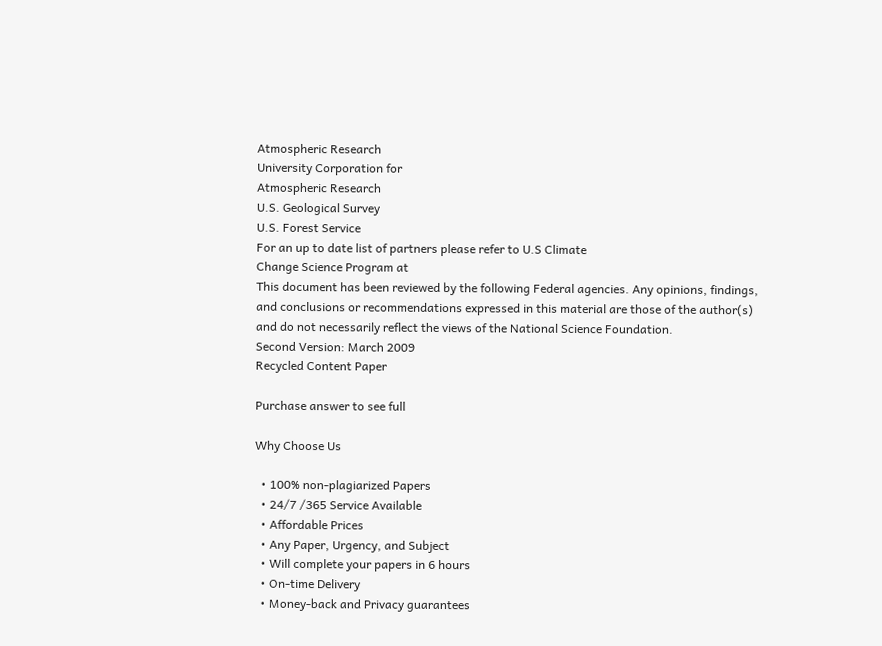Atmospheric Research
University Corporation for
Atmospheric Research
U.S. Geological Survey
U.S. Forest Service
For an up to date list of partners please refer to U.S Climate
Change Science Program at
This document has been reviewed by the following Federal agencies. Any opinions, findings,
and conclusions or recommendations expressed in this material are those of the author(s)
and do not necessarily reflect the views of the National Science Foundation.
Second Version: March 2009
Recycled Content Paper

Purchase answer to see full

Why Choose Us

  • 100% non-plagiarized Papers
  • 24/7 /365 Service Available
  • Affordable Prices
  • Any Paper, Urgency, and Subject
  • Will complete your papers in 6 hours
  • On-time Delivery
  • Money-back and Privacy guarantees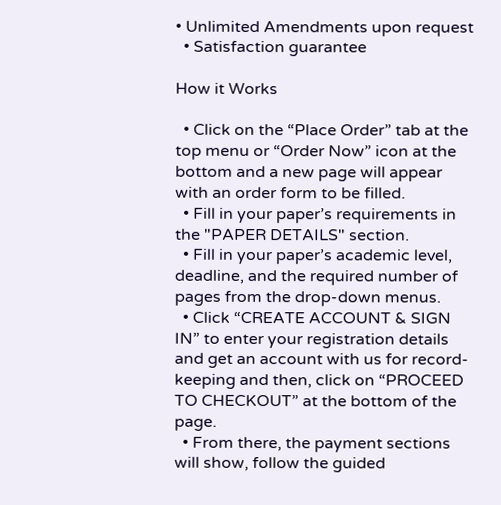• Unlimited Amendments upon request
  • Satisfaction guarantee

How it Works

  • Click on the “Place Order” tab at the top menu or “Order Now” icon at the bottom and a new page will appear with an order form to be filled.
  • Fill in your paper’s requirements in the "PAPER DETAILS" section.
  • Fill in your paper’s academic level, deadline, and the required number of pages from the drop-down menus.
  • Click “CREATE ACCOUNT & SIGN IN” to enter your registration details and get an account with us for record-keeping and then, click on “PROCEED TO CHECKOUT” at the bottom of the page.
  • From there, the payment sections will show, follow the guided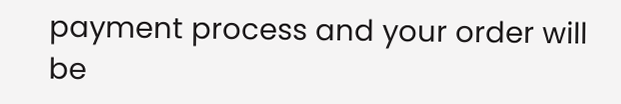payment process and your order will be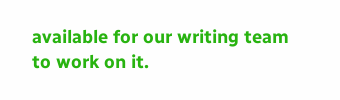available for our writing team to work on it.